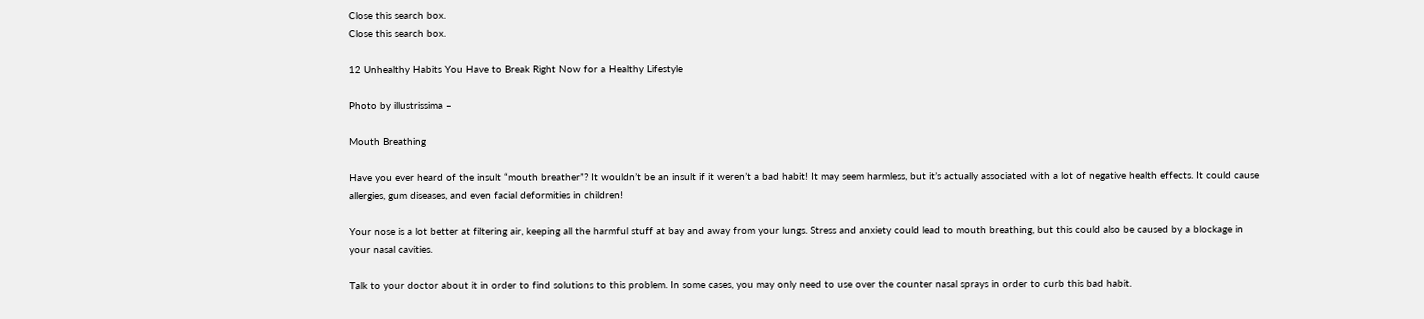Close this search box.
Close this search box.

12 Unhealthy Habits You Have to Break Right Now for a Healthy Lifestyle

Photo by illustrissima –

Mouth Breathing

Have you ever heard of the insult “mouth breather”? It wouldn’t be an insult if it weren’t a bad habit! It may seem harmless, but it’s actually associated with a lot of negative health effects. It could cause allergies, gum diseases, and even facial deformities in children!

Your nose is a lot better at filtering air, keeping all the harmful stuff at bay and away from your lungs. Stress and anxiety could lead to mouth breathing, but this could also be caused by a blockage in your nasal cavities.

Talk to your doctor about it in order to find solutions to this problem. In some cases, you may only need to use over the counter nasal sprays in order to curb this bad habit.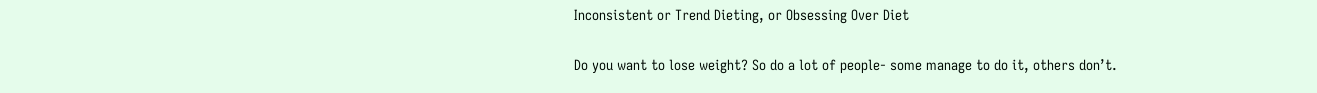Inconsistent or Trend Dieting, or Obsessing Over Diet

Do you want to lose weight? So do a lot of people- some manage to do it, others don’t.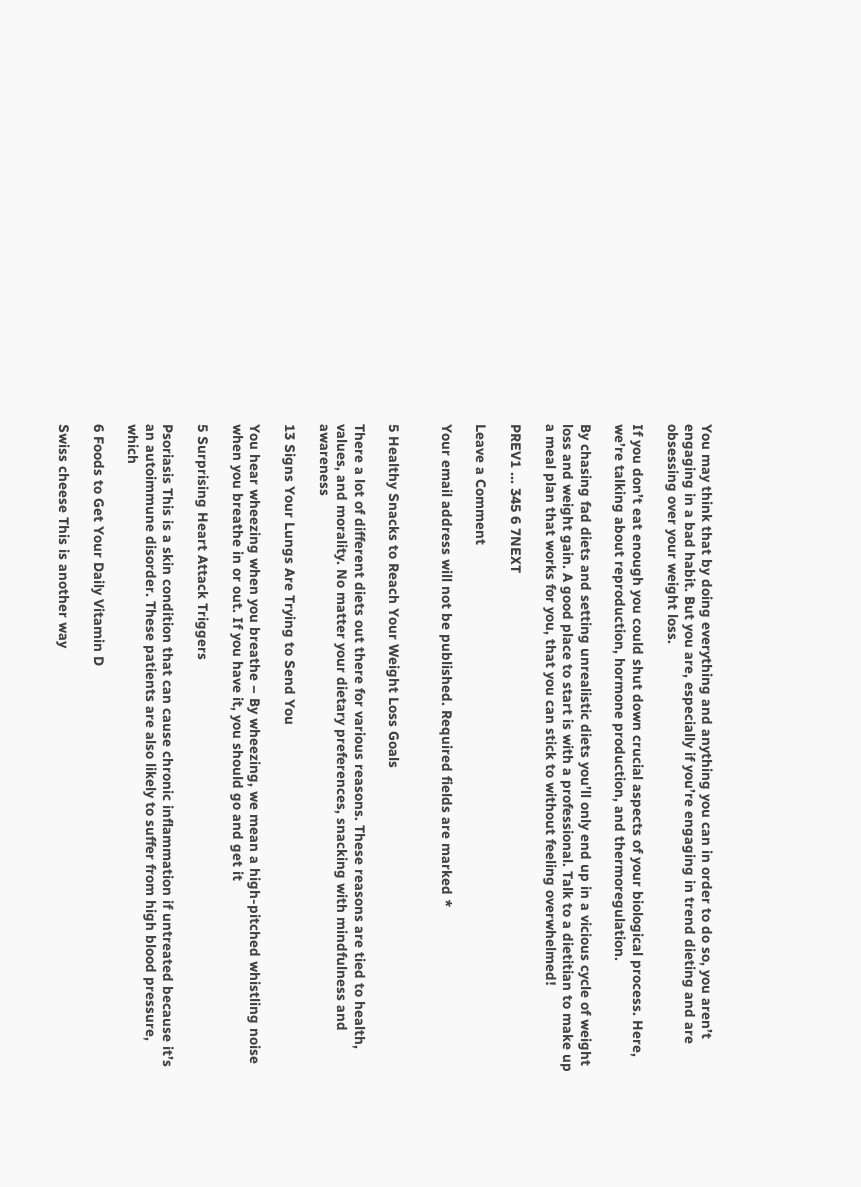You may think that by doing everything and anything you can in order to do so, you aren’t engaging in a bad habit. But you are, especially if you’re engaging in trend dieting and are obsessing over your weight loss.

If you don’t eat enough you could shut down crucial aspects of your biological process. Here, we’re talking about reproduction, hormone production, and thermoregulation.

By chasing fad diets and setting unrealistic diets you’ll only end up in a vicious cycle of weight loss and weight gain. A good place to start is with a professional. Talk to a dietitian to make up a meal plan that works for you, that you can stick to without feeling overwhelmed!

PREV1 ... 345 6 7NEXT

Leave a Comment

Your email address will not be published. Required fields are marked *


5 Healthy Snacks to Reach Your Weight Loss Goals

There a lot of different diets out there for various reasons. These reasons are tied to health, values, and morality. No matter your dietary preferences, snacking with mindfulness and awareness

13 Signs Your Lungs Are Trying to Send You

You hear wheezing when you breathe – By wheezing, we mean a high-pitched whistling noise when you breathe in or out. If you have it, you should go and get it

5 Surprising Heart Attack Triggers

Psoriasis This is a skin condition that can cause chronic inflammation if untreated because it’s an autoimmune disorder. These patients are also likely to suffer from high blood pressure, which

6 Foods to Get Your Daily Vitamin D

Swiss cheese This is another way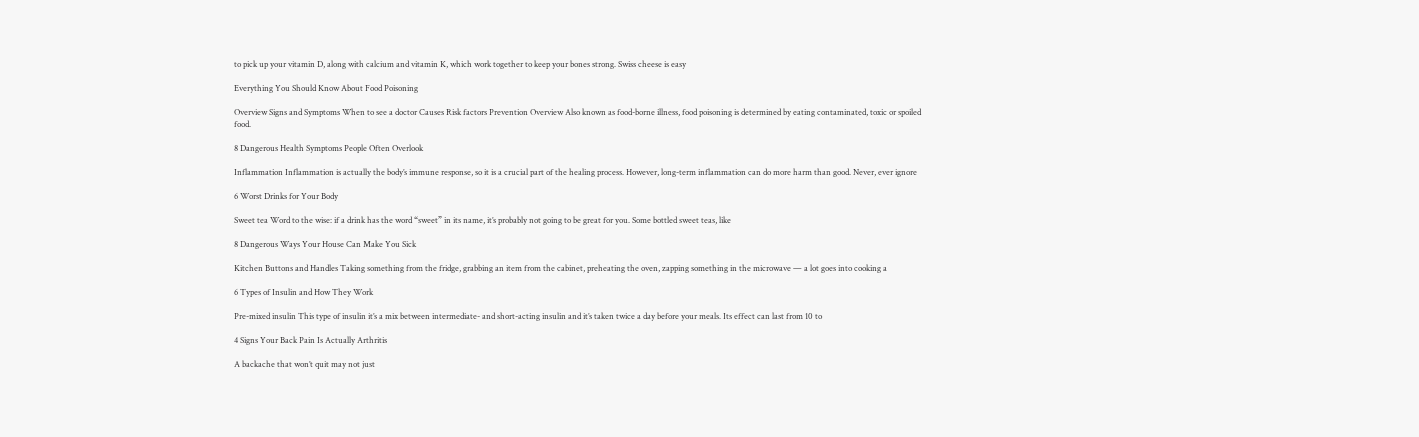to pick up your vitamin D, along with calcium and vitamin K, which work together to keep your bones strong. Swiss cheese is easy

Everything You Should Know About Food Poisoning

Overview Signs and Symptoms When to see a doctor Causes Risk factors Prevention Overview Also known as food-borne illness, food poisoning is determined by eating contaminated, toxic or spoiled food.

8 Dangerous Health Symptoms People Often Overlook

Inflammation Inflammation is actually the body’s immune response, so it is a crucial part of the healing process. However, long-term inflammation can do more harm than good. Never, ever ignore

6 Worst Drinks for Your Body

Sweet tea Word to the wise: if a drink has the word “sweet” in its name, it’s probably not going to be great for you. Some bottled sweet teas, like

8 Dangerous Ways Your House Can Make You Sick

Kitchen Buttons and Handles Taking something from the fridge, grabbing an item from the cabinet, preheating the oven, zapping something in the microwave — a lot goes into cooking a

6 Types of Insulin and How They Work

Pre-mixed insulin This type of insulin it’s a mix between intermediate- and short-acting insulin and it’s taken twice a day before your meals. Its effect can last from 10 to

4 Signs Your Back Pain Is Actually Arthritis

A backache that won’t quit may not just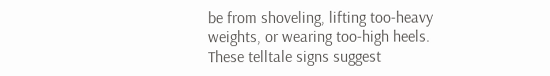be from shoveling, lifting too-heavy weights, or wearing too-high heels. These telltale signs suggest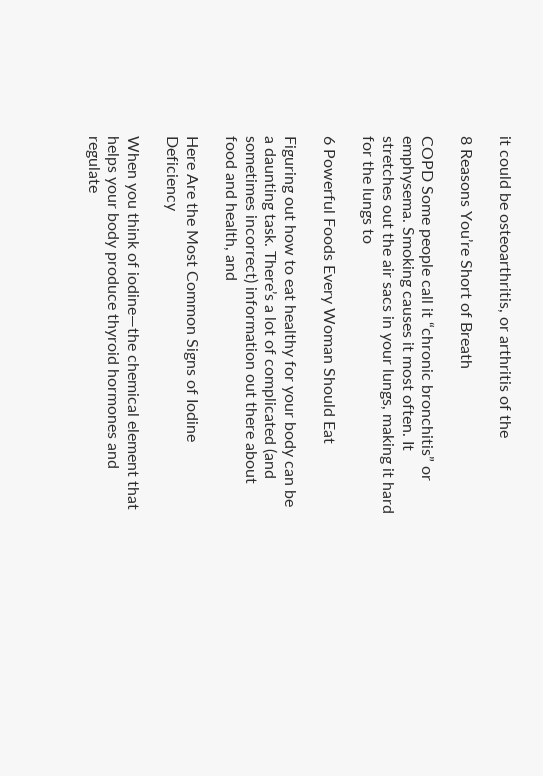it could be osteoarthritis, or arthritis of the

8 Reasons You’re Short of Breath

COPD Some people call it “chronic bronchitis” or emphysema. Smoking causes it most often. It stretches out the air sacs in your lungs, making it hard for the lungs to

6 Powerful Foods Every Woman Should Eat

Figuring out how to eat healthy for your body can be a daunting task. There’s a lot of complicated (and sometimes incorrect) information out there about food and health, and

Here Are the Most Common Signs of Iodine Deficiency

When you think of iodine—the chemical element that helps your body produce thyroid hormones and regulate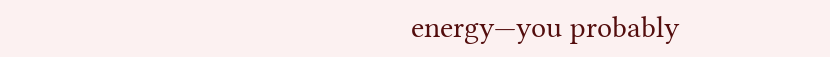energy—you probably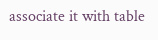associate it with table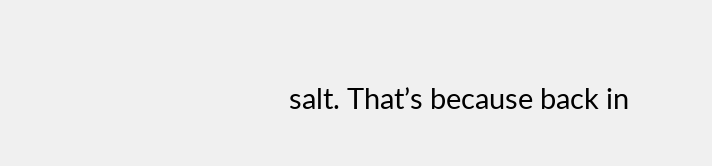salt. That’s because back in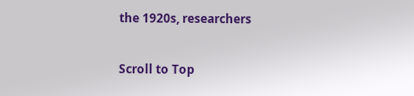the 1920s, researchers

Scroll to Top